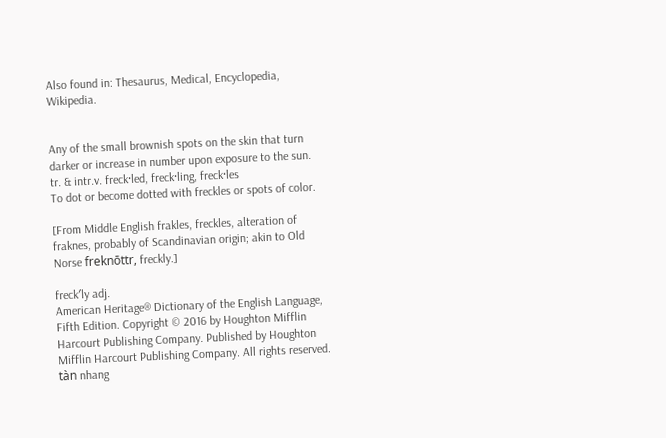Also found in: Thesaurus, Medical, Encyclopedia, Wikipedia.


Any of the small brownish spots on the skin that turn darker or increase in number upon exposure to the sun.
tr. & intr.v. freck·led, freck·ling, freck·les
To dot or become dotted with freckles or spots of color.

[From Middle English frakles, freckles, alteration of fraknes, probably of Scandinavian origin; akin to Old Norse freknōttr, freckly.]

freck′ly adj.
American Heritage® Dictionary of the English Language, Fifth Edition. Copyright © 2016 by Houghton Mifflin Harcourt Publishing Company. Published by Houghton Mifflin Harcourt Publishing Company. All rights reserved.
tàn nhang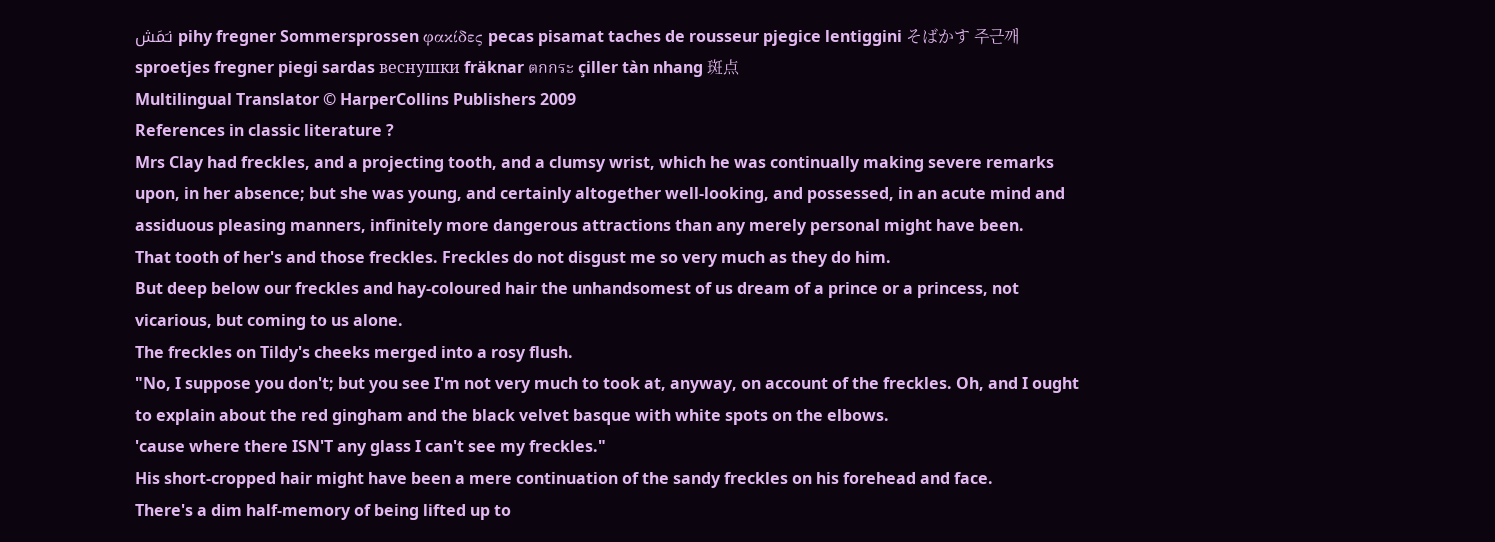نـَمَش pihy fregner Sommersprossen φακίδες pecas pisamat taches de rousseur pjegice lentiggini そばかす 주근깨 sproetjes fregner piegi sardas веснушки fräknar ตกกระ çiller tàn nhang 斑点
Multilingual Translator © HarperCollins Publishers 2009
References in classic literature ?
Mrs Clay had freckles, and a projecting tooth, and a clumsy wrist, which he was continually making severe remarks upon, in her absence; but she was young, and certainly altogether well-looking, and possessed, in an acute mind and assiduous pleasing manners, infinitely more dangerous attractions than any merely personal might have been.
That tooth of her's and those freckles. Freckles do not disgust me so very much as they do him.
But deep below our freckles and hay-coloured hair the unhandsomest of us dream of a prince or a princess, not vicarious, but coming to us alone.
The freckles on Tildy's cheeks merged into a rosy flush.
"No, I suppose you don't; but you see I'm not very much to took at, anyway, on account of the freckles. Oh, and I ought to explain about the red gingham and the black velvet basque with white spots on the elbows.
'cause where there ISN'T any glass I can't see my freckles."
His short-cropped hair might have been a mere continuation of the sandy freckles on his forehead and face.
There's a dim half-memory of being lifted up to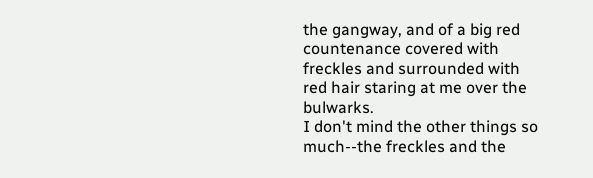the gangway, and of a big red countenance covered with freckles and surrounded with red hair staring at me over the bulwarks.
I don't mind the other things so much--the freckles and the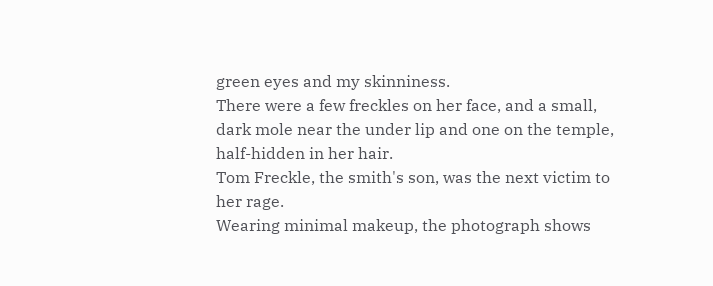green eyes and my skinniness.
There were a few freckles on her face, and a small, dark mole near the under lip and one on the temple, half-hidden in her hair.
Tom Freckle, the smith's son, was the next victim to her rage.
Wearing minimal makeup, the photograph shows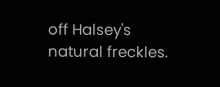off Halsey's natural freckles.